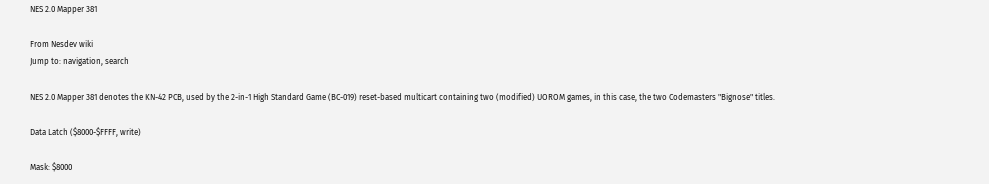NES 2.0 Mapper 381

From Nesdev wiki
Jump to: navigation, search

NES 2.0 Mapper 381 denotes the KN-42 PCB, used by the 2-in-1 High Standard Game (BC-019) reset-based multicart containing two (modified) UOROM games, in this case, the two Codemasters "Bignose" titles.

Data Latch ($8000-$FFFF, write)

Mask: $8000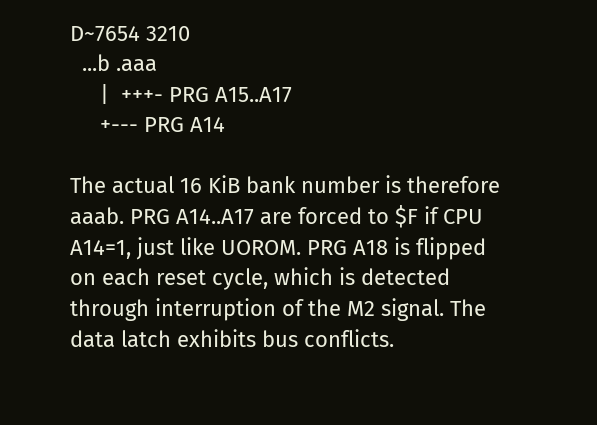D~7654 3210
  ...b .aaa
     |  +++- PRG A15..A17
     +--- PRG A14

The actual 16 KiB bank number is therefore aaab. PRG A14..A17 are forced to $F if CPU A14=1, just like UOROM. PRG A18 is flipped on each reset cycle, which is detected through interruption of the M2 signal. The data latch exhibits bus conflicts.